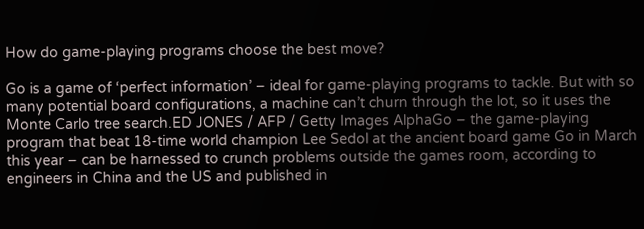How do game-playing programs choose the best move?

Go is a game of ‘perfect information’ – ideal for game-playing programs to tackle. But with so many potential board configurations, a machine can’t churn through the lot, so it uses the Monte Carlo tree search.ED JONES / AFP / Getty Images AlphaGo – the game-playing program that beat 18-time world champion Lee Sedol at the ancient board game Go in March this year – can be harnessed to crunch problems outside the games room, according to engineers in China and the US and published in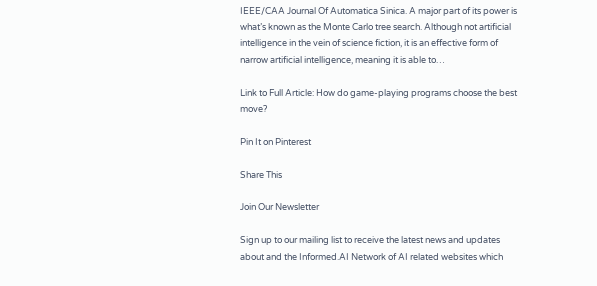IEEE/CAA Journal Of Automatica Sinica. A major part of its power is what’s known as the Monte Carlo tree search. Although not artificial intelligence in the vein of science fiction, it is an effective form of narrow artificial intelligence, meaning it is able to…

Link to Full Article: How do game-playing programs choose the best move?

Pin It on Pinterest

Share This

Join Our Newsletter

Sign up to our mailing list to receive the latest news and updates about and the Informed.AI Network of AI related websites which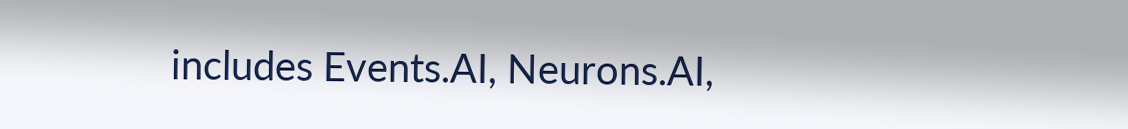includes Events.AI, Neurons.AI,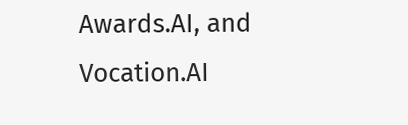Awards.AI, and Vocation.AI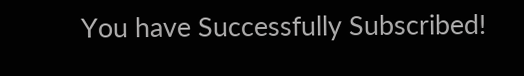You have Successfully Subscribed!